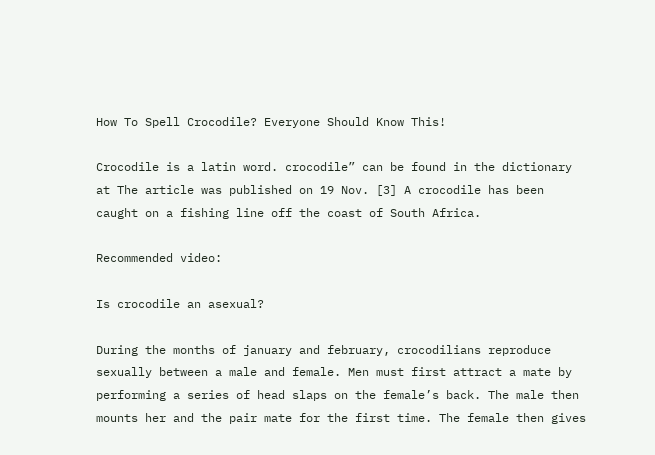How To Spell Crocodile? Everyone Should Know This!

Crocodile is a latin word. crocodile” can be found in the dictionary at The article was published on 19 Nov. [3] A crocodile has been caught on a fishing line off the coast of South Africa.

Recommended video:

Is crocodile an asexual?

During the months of january and february, crocodilians reproduce sexually between a male and female. Men must first attract a mate by performing a series of head slaps on the female’s back. The male then mounts her and the pair mate for the first time. The female then gives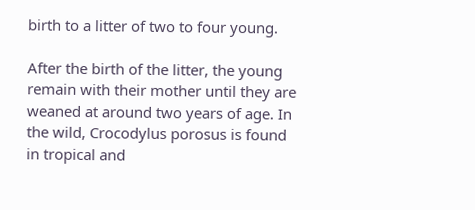birth to a litter of two to four young.

After the birth of the litter, the young remain with their mother until they are weaned at around two years of age. In the wild, Crocodylus porosus is found in tropical and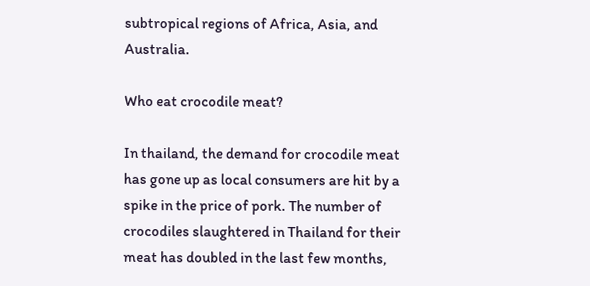subtropical regions of Africa, Asia, and Australia.

Who eat crocodile meat?

In thailand, the demand for crocodile meat has gone up as local consumers are hit by a spike in the price of pork. The number of crocodiles slaughtered in Thailand for their meat has doubled in the last few months,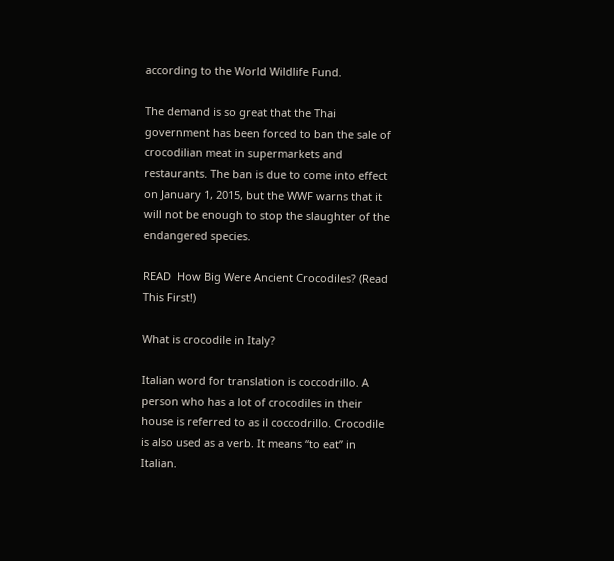according to the World Wildlife Fund.

The demand is so great that the Thai government has been forced to ban the sale of crocodilian meat in supermarkets and restaurants. The ban is due to come into effect on January 1, 2015, but the WWF warns that it will not be enough to stop the slaughter of the endangered species.

READ  How Big Were Ancient Crocodiles? (Read This First!)

What is crocodile in Italy?

Italian word for translation is coccodrillo. A person who has a lot of crocodiles in their house is referred to as il coccodrillo. Crocodile is also used as a verb. It means “to eat” in Italian.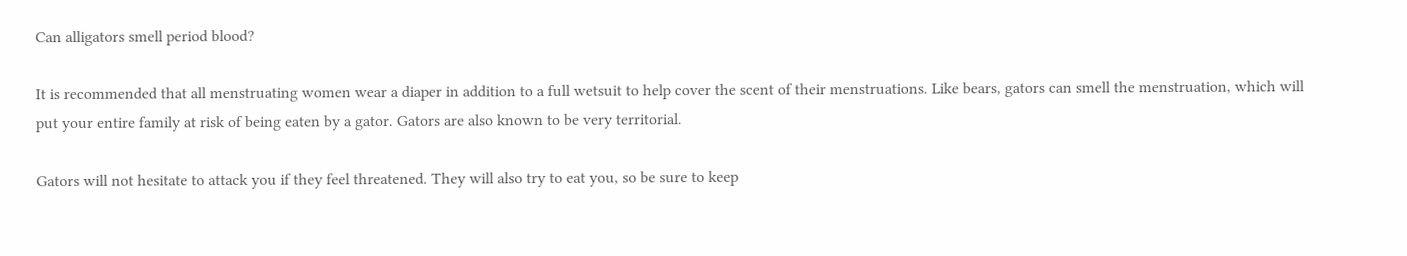Can alligators smell period blood?

It is recommended that all menstruating women wear a diaper in addition to a full wetsuit to help cover the scent of their menstruations. Like bears, gators can smell the menstruation, which will put your entire family at risk of being eaten by a gator. Gators are also known to be very territorial.

Gators will not hesitate to attack you if they feel threatened. They will also try to eat you, so be sure to keep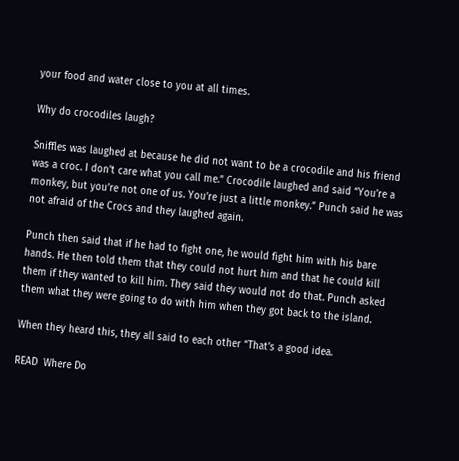your food and water close to you at all times.

Why do crocodiles laugh?

Sniffles was laughed at because he did not want to be a crocodile and his friend was a croc. I don’t care what you call me.” Crocodile laughed and said “You’re a monkey, but you’re not one of us. You’re just a little monkey.” Punch said he was not afraid of the Crocs and they laughed again.

Punch then said that if he had to fight one, he would fight him with his bare hands. He then told them that they could not hurt him and that he could kill them if they wanted to kill him. They said they would not do that. Punch asked them what they were going to do with him when they got back to the island.

When they heard this, they all said to each other “That’s a good idea.

READ  Where Do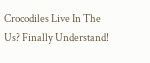Crocodiles Live In The Us? Finally Understand!